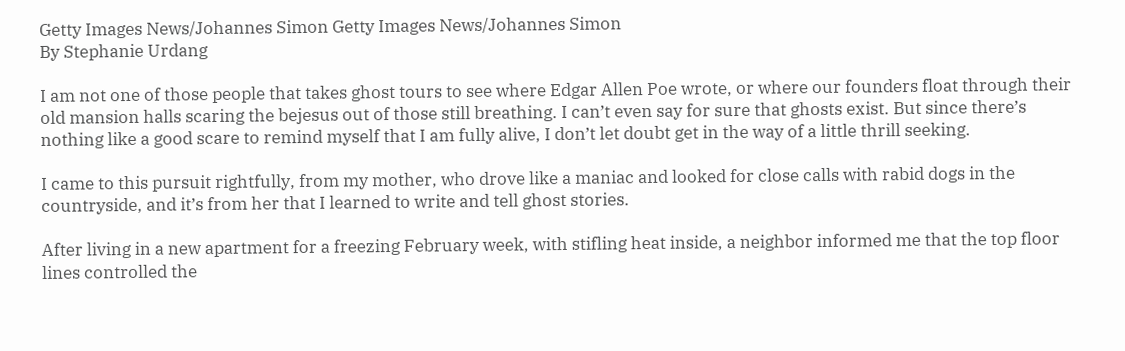Getty Images News/Johannes Simon Getty Images News/Johannes Simon
By Stephanie Urdang

I am not one of those people that takes ghost tours to see where Edgar Allen Poe wrote, or where our founders float through their old mansion halls scaring the bejesus out of those still breathing. I can’t even say for sure that ghosts exist. But since there’s nothing like a good scare to remind myself that I am fully alive, I don’t let doubt get in the way of a little thrill seeking.

I came to this pursuit rightfully, from my mother, who drove like a maniac and looked for close calls with rabid dogs in the countryside, and it’s from her that I learned to write and tell ghost stories.

After living in a new apartment for a freezing February week, with stifling heat inside, a neighbor informed me that the top floor lines controlled the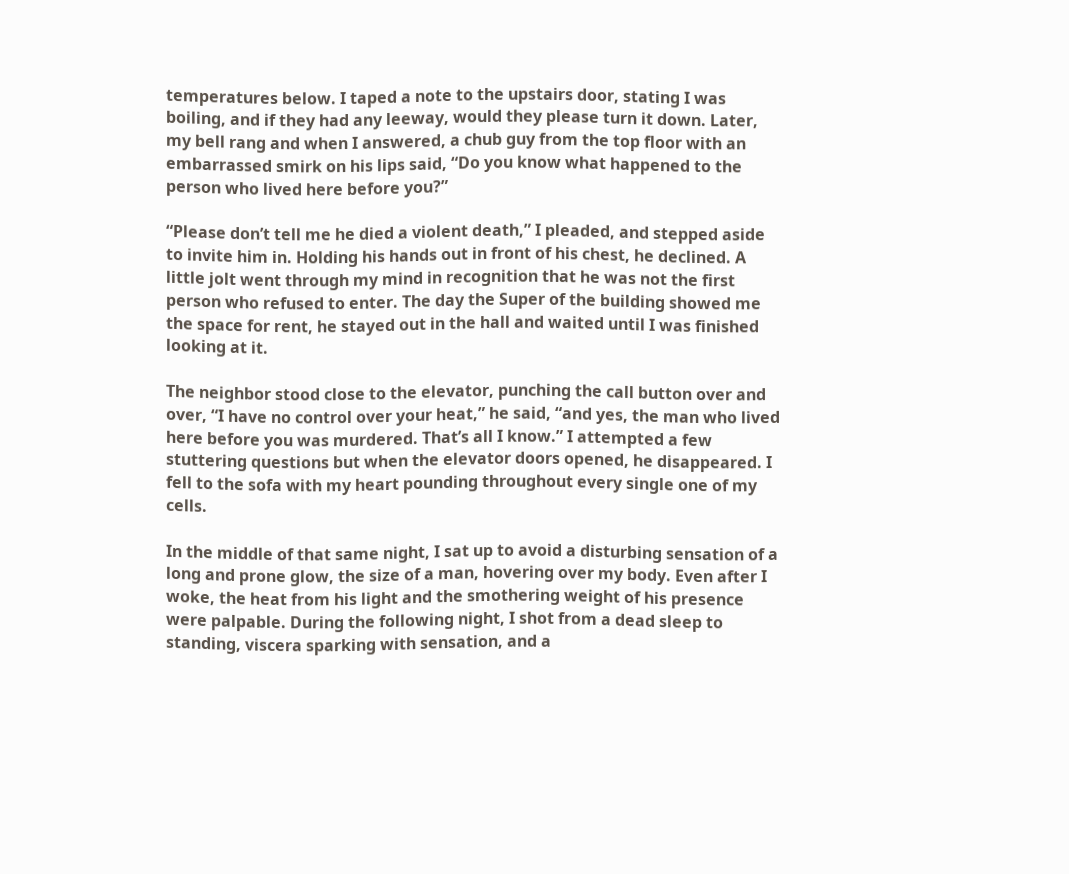temperatures below. I taped a note to the upstairs door, stating I was boiling, and if they had any leeway, would they please turn it down. Later, my bell rang and when I answered, a chub guy from the top floor with an embarrassed smirk on his lips said, “Do you know what happened to the person who lived here before you?”

“Please don’t tell me he died a violent death,” I pleaded, and stepped aside to invite him in. Holding his hands out in front of his chest, he declined. A little jolt went through my mind in recognition that he was not the first person who refused to enter. The day the Super of the building showed me the space for rent, he stayed out in the hall and waited until I was finished looking at it.

The neighbor stood close to the elevator, punching the call button over and over, “I have no control over your heat,” he said, “and yes, the man who lived here before you was murdered. That’s all I know.” I attempted a few stuttering questions but when the elevator doors opened, he disappeared. I fell to the sofa with my heart pounding throughout every single one of my cells.

In the middle of that same night, I sat up to avoid a disturbing sensation of a long and prone glow, the size of a man, hovering over my body. Even after I woke, the heat from his light and the smothering weight of his presence were palpable. During the following night, I shot from a dead sleep to standing, viscera sparking with sensation, and a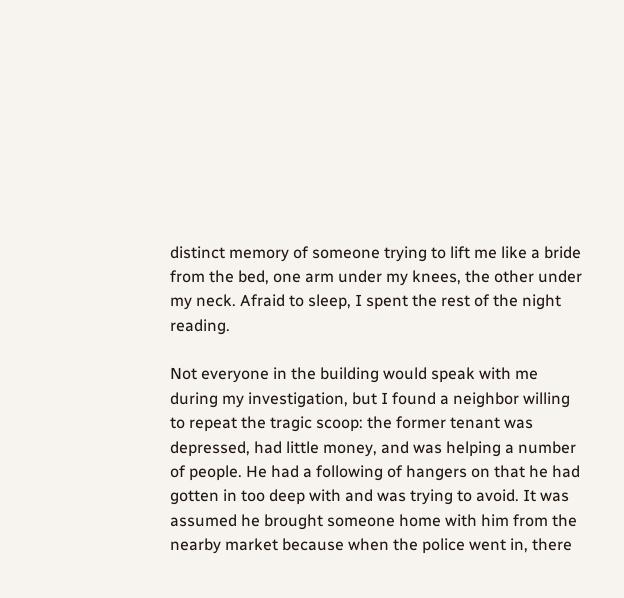distinct memory of someone trying to lift me like a bride from the bed, one arm under my knees, the other under my neck. Afraid to sleep, I spent the rest of the night reading.

Not everyone in the building would speak with me during my investigation, but I found a neighbor willing to repeat the tragic scoop: the former tenant was depressed, had little money, and was helping a number of people. He had a following of hangers on that he had gotten in too deep with and was trying to avoid. It was assumed he brought someone home with him from the nearby market because when the police went in, there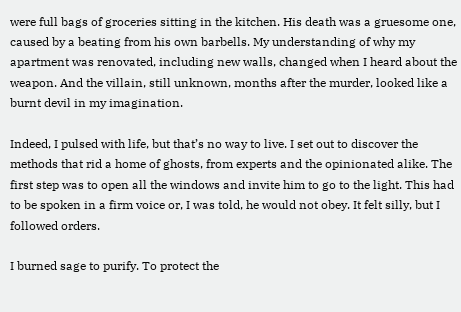were full bags of groceries sitting in the kitchen. His death was a gruesome one, caused by a beating from his own barbells. My understanding of why my apartment was renovated, including new walls, changed when I heard about the weapon. And the villain, still unknown, months after the murder, looked like a burnt devil in my imagination.

Indeed, I pulsed with life, but that’s no way to live. I set out to discover the methods that rid a home of ghosts, from experts and the opinionated alike. The first step was to open all the windows and invite him to go to the light. This had to be spoken in a firm voice or, I was told, he would not obey. It felt silly, but I followed orders.

I burned sage to purify. To protect the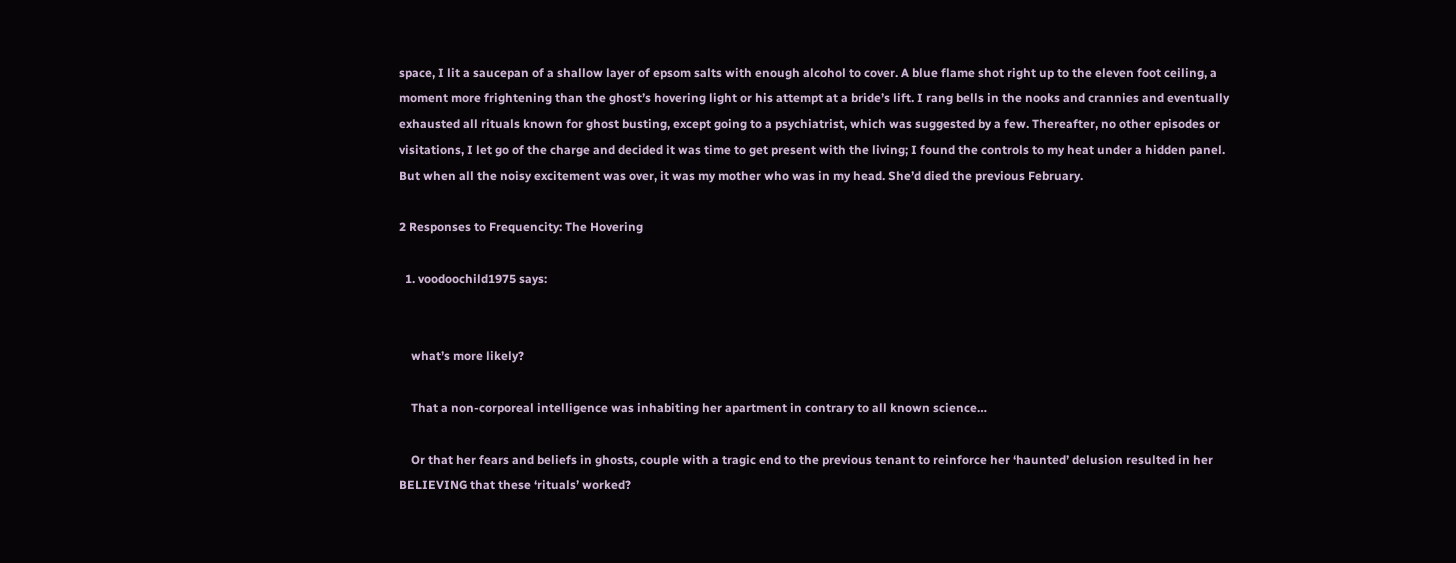space, I lit a saucepan of a shallow layer of epsom salts with enough alcohol to cover. A blue flame shot right up to the eleven foot ceiling, a moment more frightening than the ghost’s hovering light or his attempt at a bride’s lift. I rang bells in the nooks and crannies and eventually exhausted all rituals known for ghost busting, except going to a psychiatrist, which was suggested by a few. Thereafter, no other episodes or visitations, I let go of the charge and decided it was time to get present with the living; I found the controls to my heat under a hidden panel. But when all the noisy excitement was over, it was my mother who was in my head. She’d died the previous February.

2 Responses to Frequencity: The Hovering

  1. voodoochild1975 says:


    what’s more likely?

    That a non-corporeal intelligence was inhabiting her apartment in contrary to all known science…

    Or that her fears and beliefs in ghosts, couple with a tragic end to the previous tenant to reinforce her ‘haunted’ delusion resulted in her BELIEVING that these ‘rituals’ worked?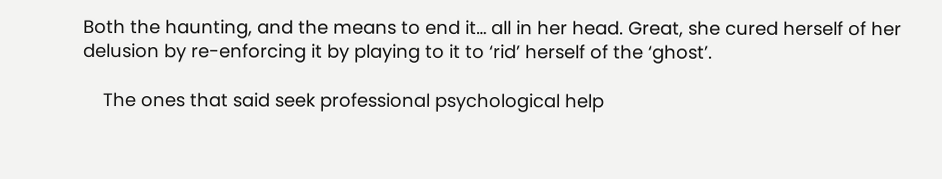Both the haunting, and the means to end it… all in her head. Great, she cured herself of her delusion by re-enforcing it by playing to it to ‘rid’ herself of the ‘ghost’.

    The ones that said seek professional psychological help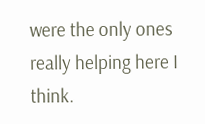were the only ones really helping here I think.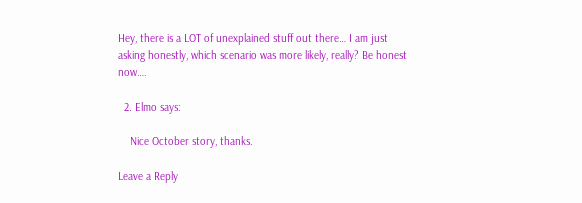Hey, there is a LOT of unexplained stuff out there… I am just asking honestly, which scenario was more likely, really? Be honest now….

  2. Elmo says:

    Nice October story, thanks.

Leave a Reply